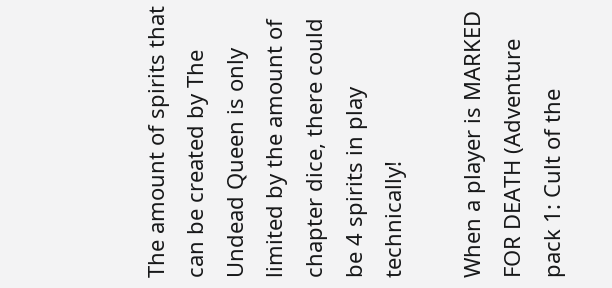The amount of spirits that can be created by The Undead Queen is only limited by the amount of chapter dice, there could be 4 spirits in play technically!

When a player is MARKED FOR DEATH (Adventure pack 1: Cult of the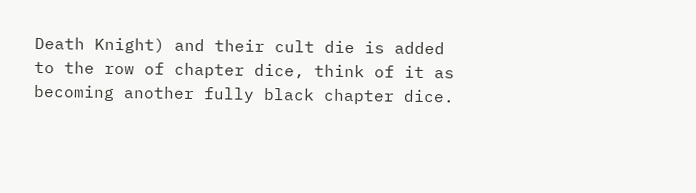Death Knight) and their cult die is added to the row of chapter dice, think of it as becoming another fully black chapter dice.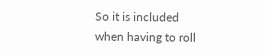So it is included when having to roll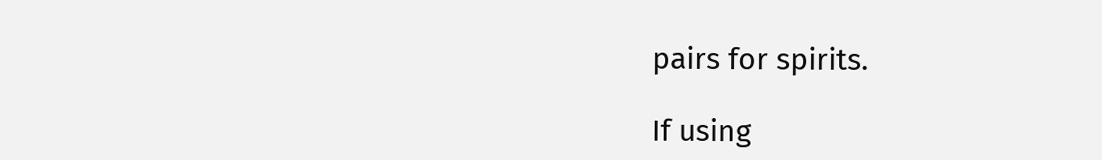pairs for spirits.

If using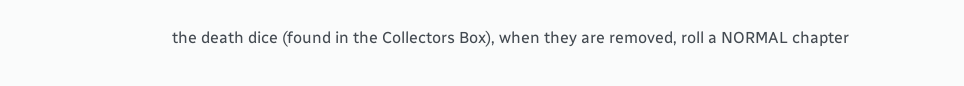the death dice (found in the Collectors Box), when they are removed, roll a NORMAL chapter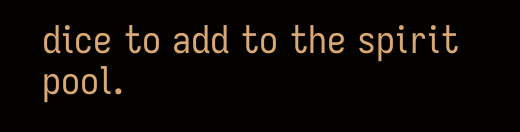dice to add to the spirit pool.